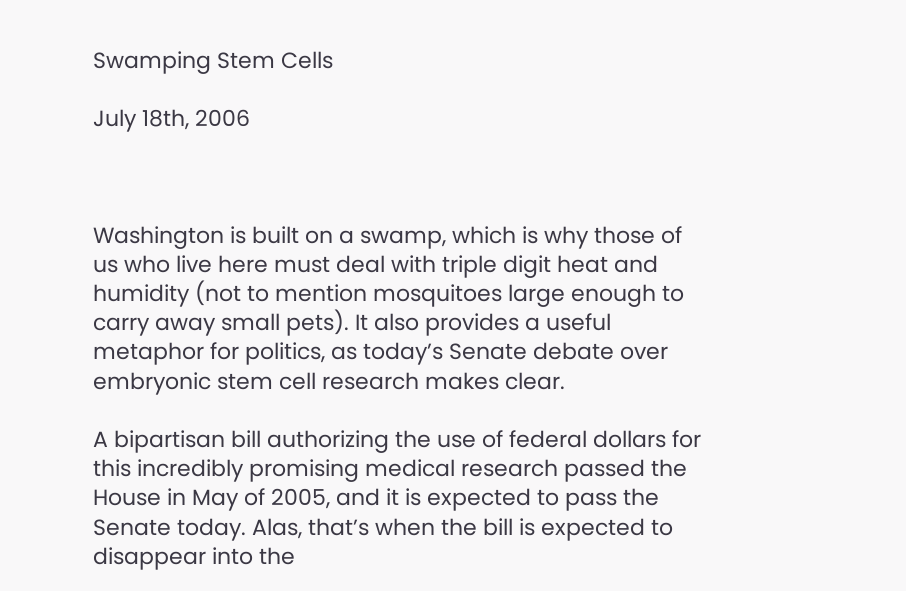Swamping Stem Cells

July 18th, 2006



Washington is built on a swamp, which is why those of us who live here must deal with triple digit heat and humidity (not to mention mosquitoes large enough to carry away small pets). It also provides a useful metaphor for politics, as today’s Senate debate over embryonic stem cell research makes clear.

A bipartisan bill authorizing the use of federal dollars for this incredibly promising medical research passed the House in May of 2005, and it is expected to pass the Senate today. Alas, that’s when the bill is expected to disappear into the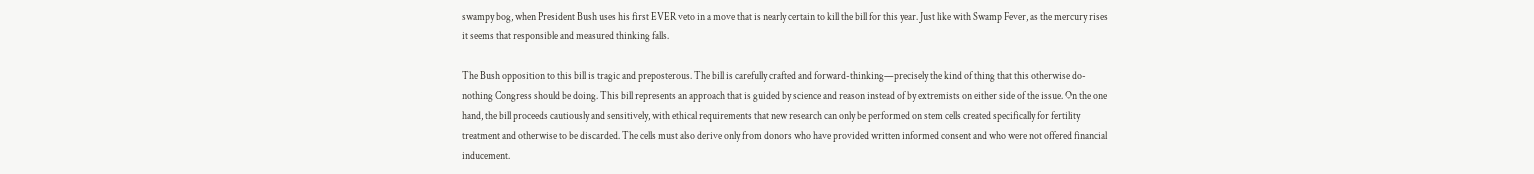swampy bog, when President Bush uses his first EVER veto in a move that is nearly certain to kill the bill for this year. Just like with Swamp Fever, as the mercury rises it seems that responsible and measured thinking falls.

The Bush opposition to this bill is tragic and preposterous. The bill is carefully crafted and forward-thinking—precisely the kind of thing that this otherwise do-nothing Congress should be doing. This bill represents an approach that is guided by science and reason instead of by extremists on either side of the issue. On the one hand, the bill proceeds cautiously and sensitively, with ethical requirements that new research can only be performed on stem cells created specifically for fertility treatment and otherwise to be discarded. The cells must also derive only from donors who have provided written informed consent and who were not offered financial inducement.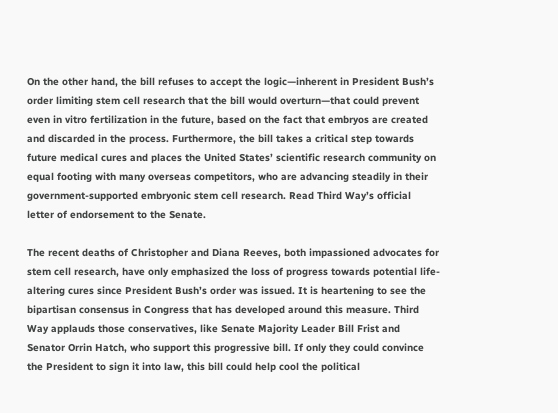On the other hand, the bill refuses to accept the logic—inherent in President Bush’s order limiting stem cell research that the bill would overturn—that could prevent even in vitro fertilization in the future, based on the fact that embryos are created and discarded in the process. Furthermore, the bill takes a critical step towards future medical cures and places the United States’ scientific research community on equal footing with many overseas competitors, who are advancing steadily in their government-supported embryonic stem cell research. Read Third Way’s official letter of endorsement to the Senate.

The recent deaths of Christopher and Diana Reeves, both impassioned advocates for stem cell research, have only emphasized the loss of progress towards potential life-altering cures since President Bush’s order was issued. It is heartening to see the bipartisan consensus in Congress that has developed around this measure. Third Way applauds those conservatives, like Senate Majority Leader Bill Frist and Senator Orrin Hatch, who support this progressive bill. If only they could convince the President to sign it into law, this bill could help cool the political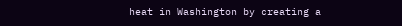heat in Washington by creating a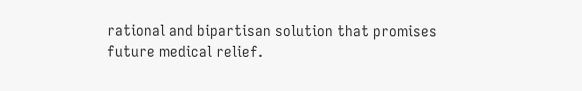rational and bipartisan solution that promises future medical relief.